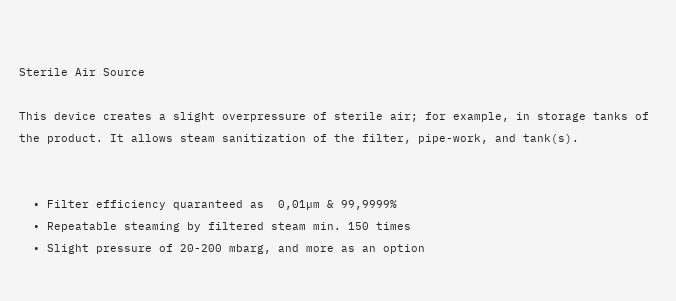Sterile Air Source

This device creates a slight overpressure of sterile air; for example, in storage tanks of the product. It allows steam sanitization of the filter, pipe-work, and tank(s).


  • Filter efficiency quaranteed as  0,01µm & 99,9999%
  • Repeatable steaming by filtered steam min. 150 times
  • Slight pressure of 20-200 mbarg, and more as an option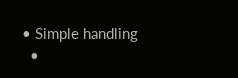• Simple handling
  •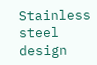Stainless steel design